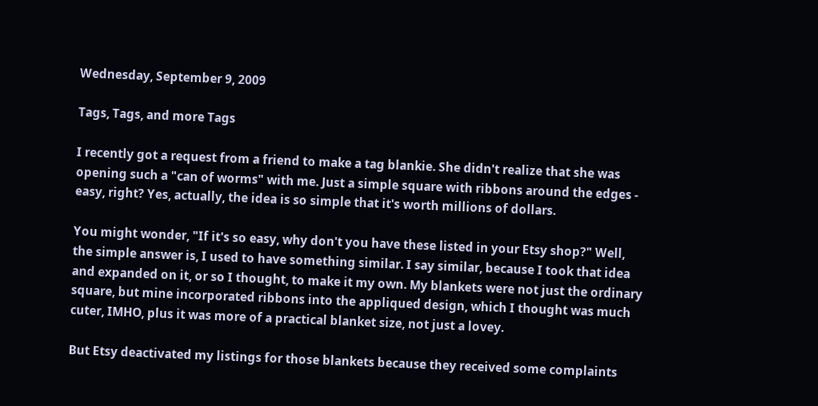Wednesday, September 9, 2009

Tags, Tags, and more Tags

I recently got a request from a friend to make a tag blankie. She didn't realize that she was opening such a "can of worms" with me. Just a simple square with ribbons around the edges - easy, right? Yes, actually, the idea is so simple that it's worth millions of dollars.

You might wonder, "If it's so easy, why don't you have these listed in your Etsy shop?" Well, the simple answer is, I used to have something similar. I say similar, because I took that idea and expanded on it, or so I thought, to make it my own. My blankets were not just the ordinary square, but mine incorporated ribbons into the appliqued design, which I thought was much cuter, IMHO, plus it was more of a practical blanket size, not just a lovey.

But Etsy deactivated my listings for those blankets because they received some complaints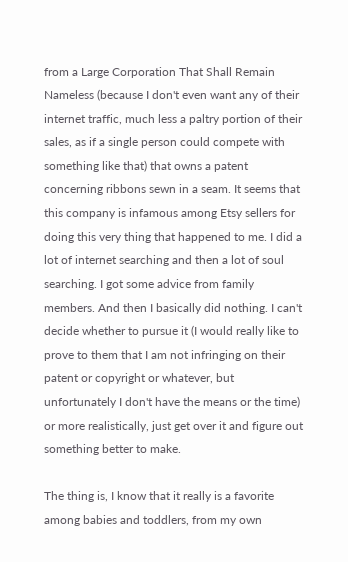from a Large Corporation That Shall Remain Nameless (because I don't even want any of their internet traffic, much less a paltry portion of their sales, as if a single person could compete with something like that) that owns a patent concerning ribbons sewn in a seam. It seems that this company is infamous among Etsy sellers for doing this very thing that happened to me. I did a lot of internet searching and then a lot of soul searching. I got some advice from family members. And then I basically did nothing. I can't decide whether to pursue it (I would really like to prove to them that I am not infringing on their patent or copyright or whatever, but unfortunately I don't have the means or the time) or more realistically, just get over it and figure out something better to make.

The thing is, I know that it really is a favorite among babies and toddlers, from my own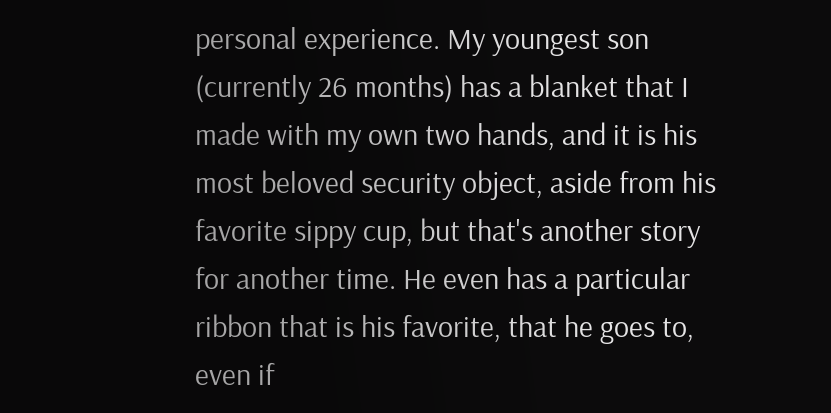personal experience. My youngest son (currently 26 months) has a blanket that I made with my own two hands, and it is his most beloved security object, aside from his favorite sippy cup, but that's another story for another time. He even has a particular ribbon that is his favorite, that he goes to, even if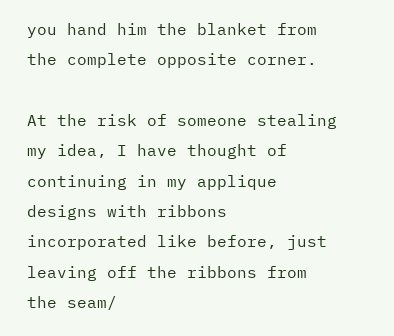you hand him the blanket from the complete opposite corner.

At the risk of someone stealing my idea, I have thought of continuing in my applique designs with ribbons incorporated like before, just leaving off the ribbons from the seam/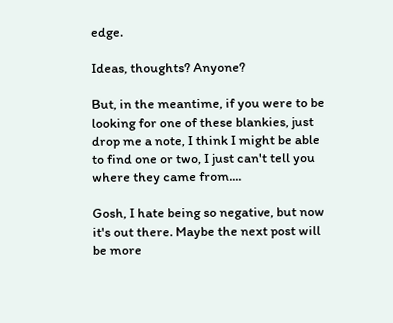edge.

Ideas, thoughts? Anyone?

But, in the meantime, if you were to be looking for one of these blankies, just drop me a note, I think I might be able to find one or two, I just can't tell you where they came from....

Gosh, I hate being so negative, but now it's out there. Maybe the next post will be more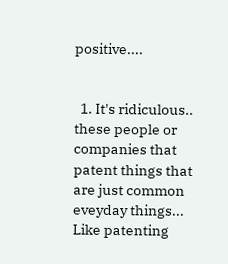positive....


  1. It's ridiculous.. these people or companies that patent things that are just common eveyday things... Like patenting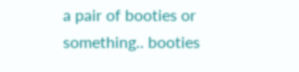a pair of booties or something.. booties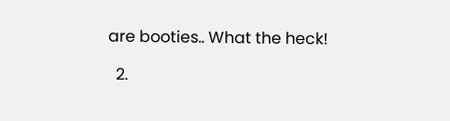are booties.. What the heck!

  2.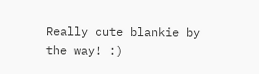Really cute blankie by the way! :)